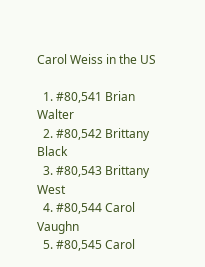Carol Weiss in the US

  1. #80,541 Brian Walter
  2. #80,542 Brittany Black
  3. #80,543 Brittany West
  4. #80,544 Carol Vaughn
  5. #80,545 Carol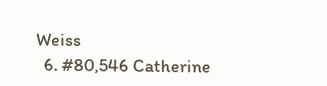Weiss
  6. #80,546 Catherine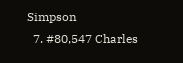Simpson
  7. #80,547 Charles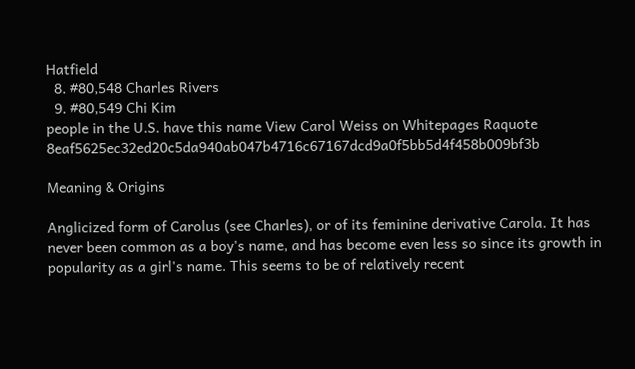Hatfield
  8. #80,548 Charles Rivers
  9. #80,549 Chi Kim
people in the U.S. have this name View Carol Weiss on Whitepages Raquote 8eaf5625ec32ed20c5da940ab047b4716c67167dcd9a0f5bb5d4f458b009bf3b

Meaning & Origins

Anglicized form of Carolus (see Charles), or of its feminine derivative Carola. It has never been common as a boy's name, and has become even less so since its growth in popularity as a girl's name. This seems to be of relatively recent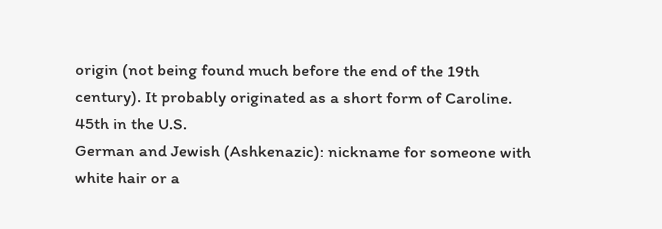origin (not being found much before the end of the 19th century). It probably originated as a short form of Caroline.
45th in the U.S.
German and Jewish (Ashkenazic): nickname for someone with white hair or a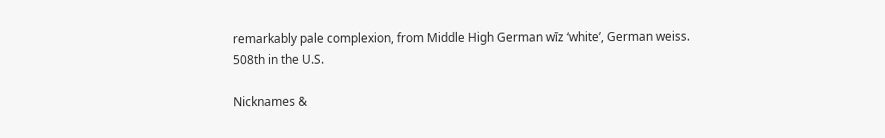remarkably pale complexion, from Middle High German wīz ‘white’, German weiss.
508th in the U.S.

Nicknames &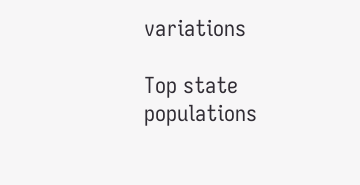variations

Top state populations